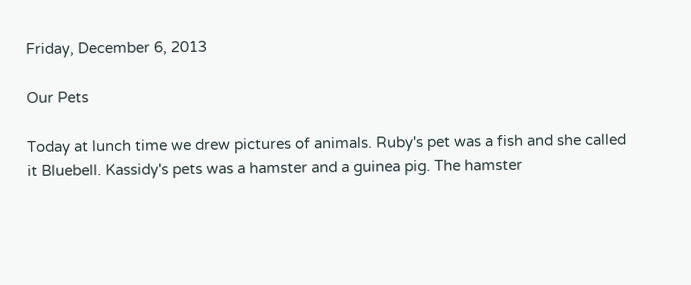Friday, December 6, 2013

Our Pets

Today at lunch time we drew pictures of animals. Ruby's pet was a fish and she called it Bluebell. Kassidy's pets was a hamster and a guinea pig. The hamster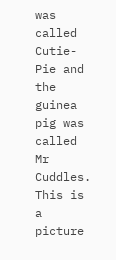was called Cutie-Pie and the guinea pig was called Mr Cuddles. This is a picture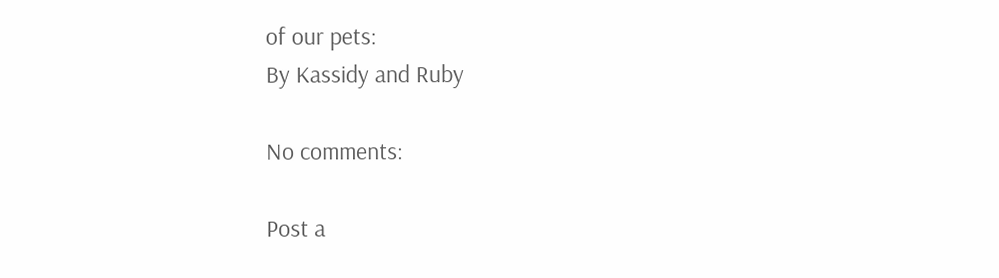of our pets:
By Kassidy and Ruby

No comments:

Post a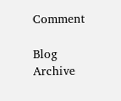Comment

Blog Archive